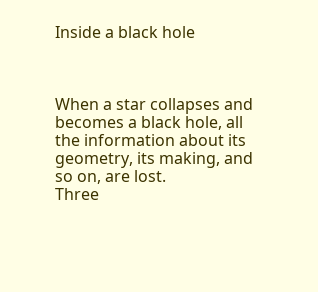Inside a black hole



When a star collapses and becomes a black hole, all the information about its geometry, its making, and so on, are lost.
Three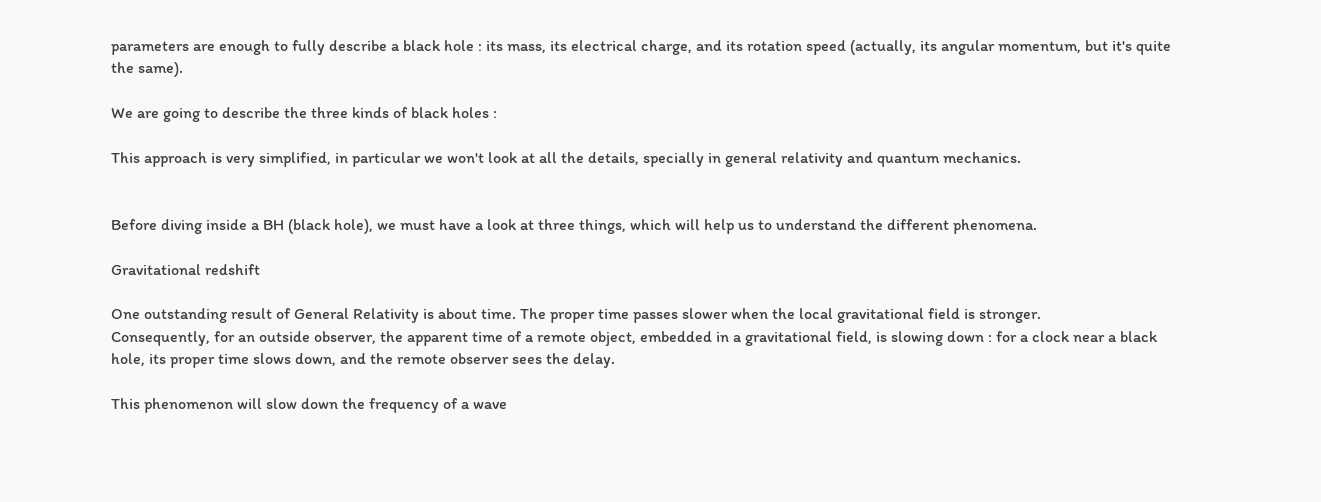parameters are enough to fully describe a black hole : its mass, its electrical charge, and its rotation speed (actually, its angular momentum, but it's quite the same).

We are going to describe the three kinds of black holes :

This approach is very simplified, in particular we won't look at all the details, specially in general relativity and quantum mechanics.


Before diving inside a BH (black hole), we must have a look at three things, which will help us to understand the different phenomena.

Gravitational redshift

One outstanding result of General Relativity is about time. The proper time passes slower when the local gravitational field is stronger.
Consequently, for an outside observer, the apparent time of a remote object, embedded in a gravitational field, is slowing down : for a clock near a black hole, its proper time slows down, and the remote observer sees the delay.

This phenomenon will slow down the frequency of a wave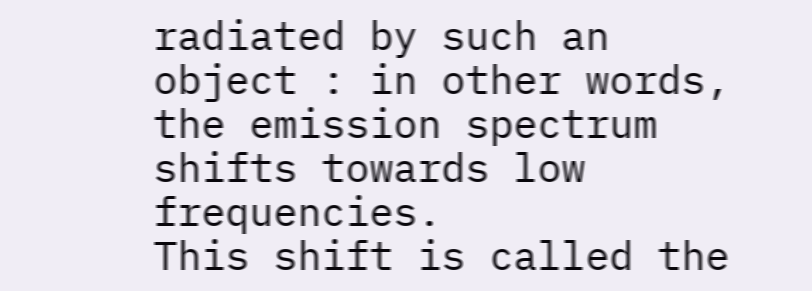radiated by such an object : in other words, the emission spectrum shifts towards low frequencies.
This shift is called the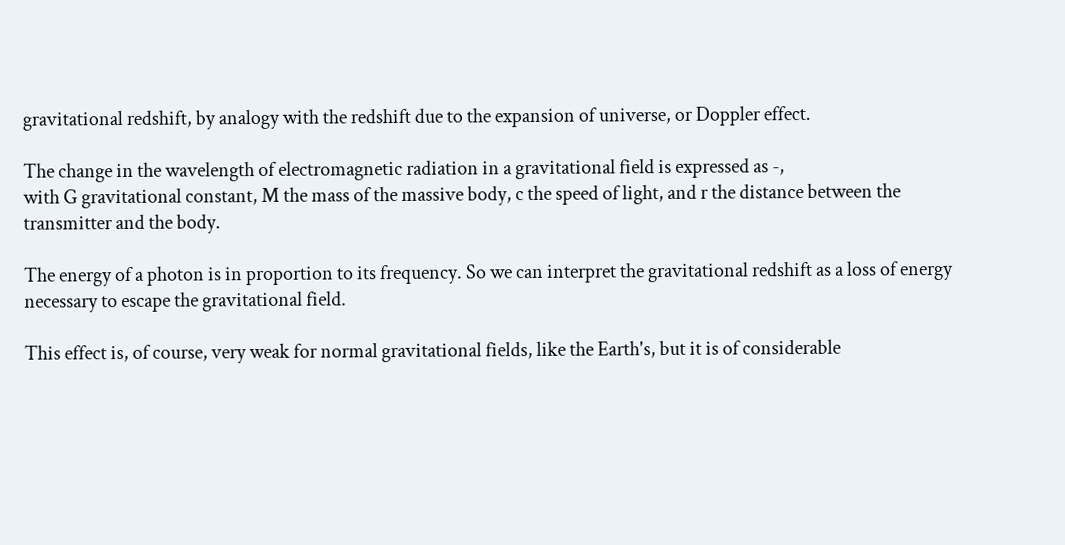gravitational redshift, by analogy with the redshift due to the expansion of universe, or Doppler effect.

The change in the wavelength of electromagnetic radiation in a gravitational field is expressed as -,
with G gravitational constant, M the mass of the massive body, c the speed of light, and r the distance between the transmitter and the body.

The energy of a photon is in proportion to its frequency. So we can interpret the gravitational redshift as a loss of energy necessary to escape the gravitational field.

This effect is, of course, very weak for normal gravitational fields, like the Earth's, but it is of considerable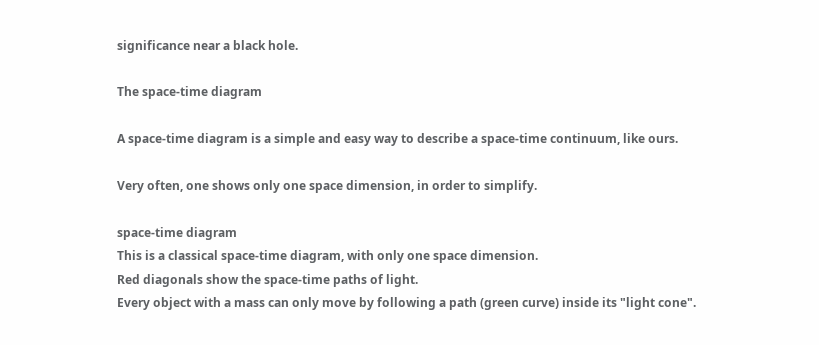significance near a black hole.

The space-time diagram

A space-time diagram is a simple and easy way to describe a space-time continuum, like ours.

Very often, one shows only one space dimension, in order to simplify.

space-time diagram
This is a classical space-time diagram, with only one space dimension.
Red diagonals show the space-time paths of light.
Every object with a mass can only move by following a path (green curve) inside its "light cone".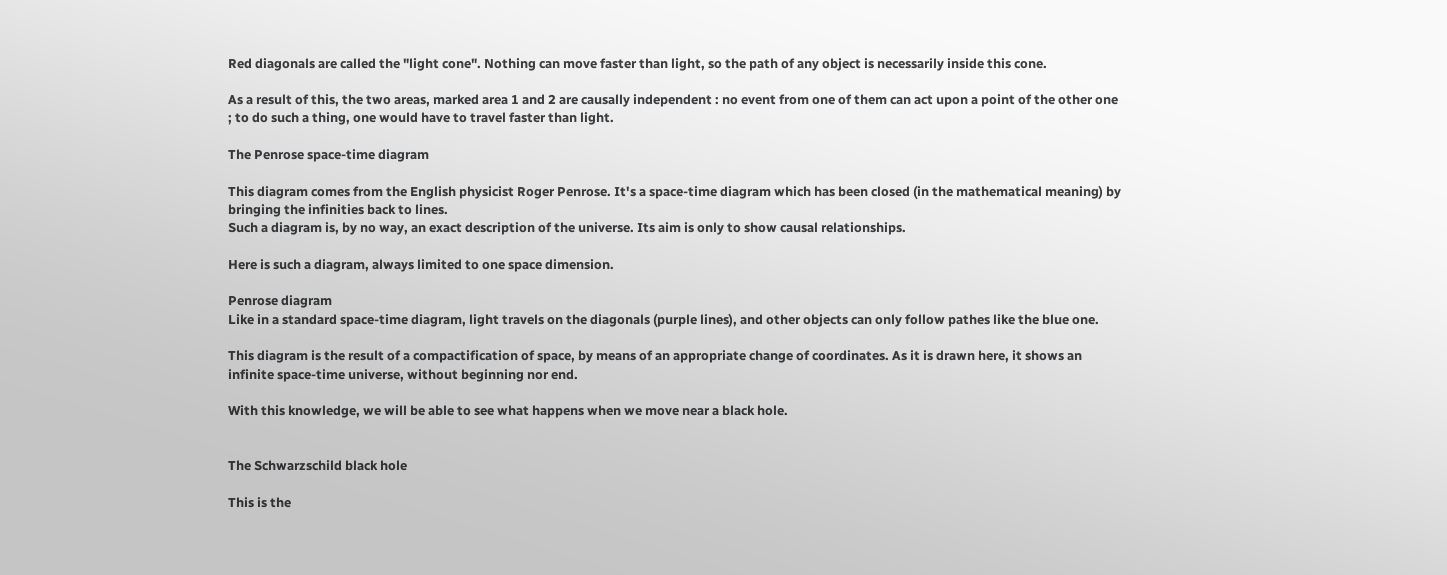Red diagonals are called the "light cone". Nothing can move faster than light, so the path of any object is necessarily inside this cone.

As a result of this, the two areas, marked area 1 and 2 are causally independent : no event from one of them can act upon a point of the other one ; to do such a thing, one would have to travel faster than light.

The Penrose space-time diagram

This diagram comes from the English physicist Roger Penrose. It's a space-time diagram which has been closed (in the mathematical meaning) by bringing the infinities back to lines.
Such a diagram is, by no way, an exact description of the universe. Its aim is only to show causal relationships.

Here is such a diagram, always limited to one space dimension.

Penrose diagram
Like in a standard space-time diagram, light travels on the diagonals (purple lines), and other objects can only follow pathes like the blue one.

This diagram is the result of a compactification of space, by means of an appropriate change of coordinates. As it is drawn here, it shows an infinite space-time universe, without beginning nor end.

With this knowledge, we will be able to see what happens when we move near a black hole.


The Schwarzschild black hole

This is the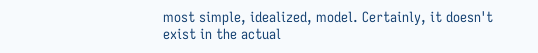most simple, idealized, model. Certainly, it doesn't exist in the actual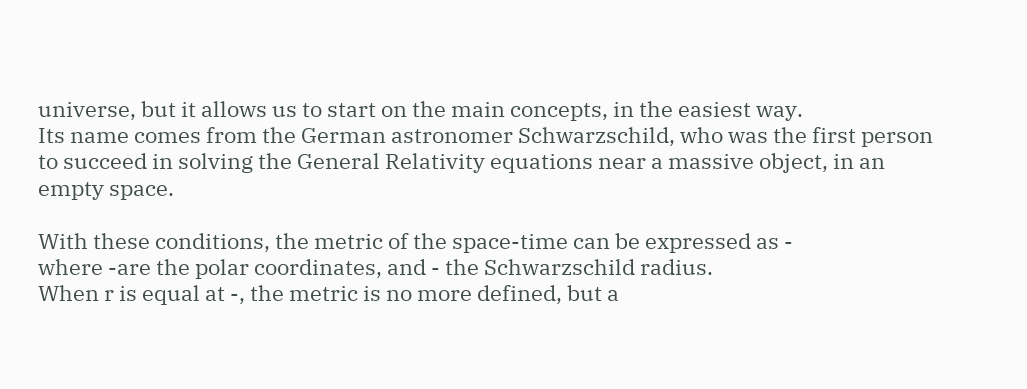universe, but it allows us to start on the main concepts, in the easiest way.
Its name comes from the German astronomer Schwarzschild, who was the first person to succeed in solving the General Relativity equations near a massive object, in an empty space.

With these conditions, the metric of the space-time can be expressed as -
where -are the polar coordinates, and - the Schwarzschild radius.
When r is equal at -, the metric is no more defined, but a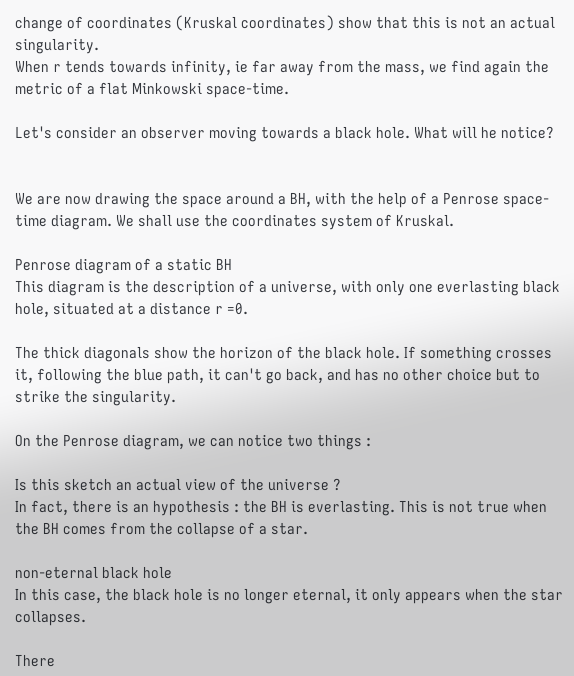change of coordinates (Kruskal coordinates) show that this is not an actual singularity.
When r tends towards infinity, ie far away from the mass, we find again the metric of a flat Minkowski space-time.

Let's consider an observer moving towards a black hole. What will he notice?


We are now drawing the space around a BH, with the help of a Penrose space-time diagram. We shall use the coordinates system of Kruskal.

Penrose diagram of a static BH
This diagram is the description of a universe, with only one everlasting black hole, situated at a distance r =0.

The thick diagonals show the horizon of the black hole. If something crosses it, following the blue path, it can't go back, and has no other choice but to strike the singularity.

On the Penrose diagram, we can notice two things :

Is this sketch an actual view of the universe ?
In fact, there is an hypothesis : the BH is everlasting. This is not true when the BH comes from the collapse of a star.

non-eternal black hole
In this case, the black hole is no longer eternal, it only appears when the star collapses.

There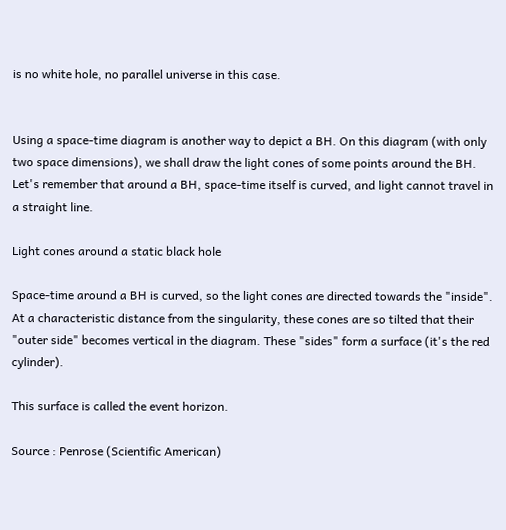is no white hole, no parallel universe in this case.


Using a space-time diagram is another way to depict a BH. On this diagram (with only two space dimensions), we shall draw the light cones of some points around the BH.
Let's remember that around a BH, space-time itself is curved, and light cannot travel in a straight line.

Light cones around a static black hole

Space-time around a BH is curved, so the light cones are directed towards the "inside". At a characteristic distance from the singularity, these cones are so tilted that their "outer side" becomes vertical in the diagram. These "sides" form a surface (it's the red cylinder).

This surface is called the event horizon.

Source : Penrose (Scientific American)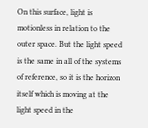On this surface, light is motionless in relation to the outer space. But the light speed is the same in all of the systems of reference, so it is the horizon itself which is moving at the light speed in the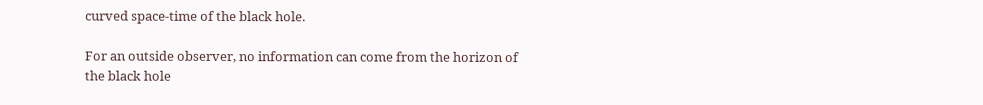curved space-time of the black hole.

For an outside observer, no information can come from the horizon of the black hole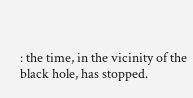: the time, in the vicinity of the black hole, has stopped.